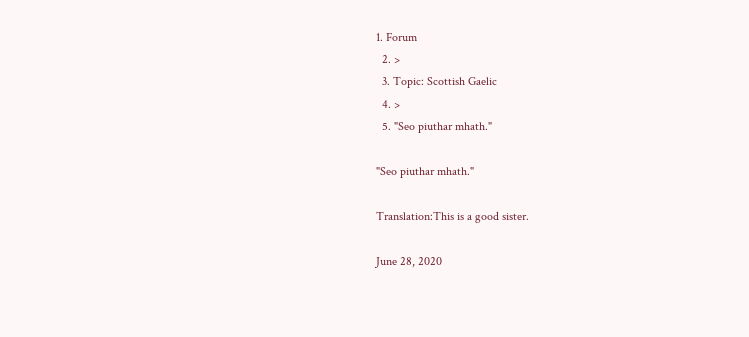1. Forum
  2. >
  3. Topic: Scottish Gaelic
  4. >
  5. "Seo piuthar mhath."

"Seo piuthar mhath."

Translation:This is a good sister.

June 28, 2020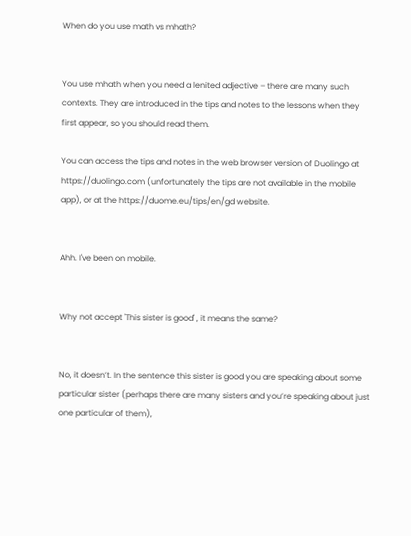When do you use math vs mhath?


You use mhath when you need a lenited adjective – there are many such contexts. They are introduced in the tips and notes to the lessons when they first appear, so you should read them.

You can access the tips and notes in the web browser version of Duolingo at https://duolingo.com (unfortunately the tips are not available in the mobile app), or at the https://duome.eu/tips/en/gd website.


Ahh. I've been on mobile.


Why not accept 'This sister is good' , it means the same?


No, it doesn’t. In the sentence this sister is good you are speaking about some particular sister (perhaps there are many sisters and you’re speaking about just one particular of them),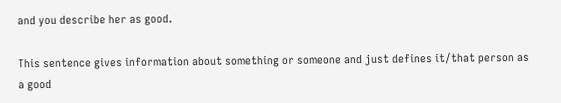and you describe her as good.

This sentence gives information about something or someone and just defines it/that person as a good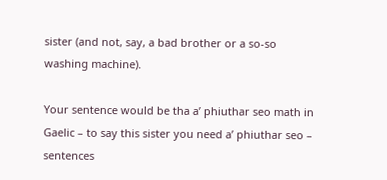sister (and not, say, a bad brother or a so-so washing machine).

Your sentence would be tha a’ phiuthar seo math in Gaelic – to say this sister you need a’ phiuthar seo – sentences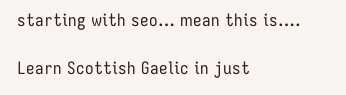starting with seo… mean this is….

Learn Scottish Gaelic in just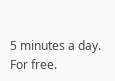5 minutes a day. For free.